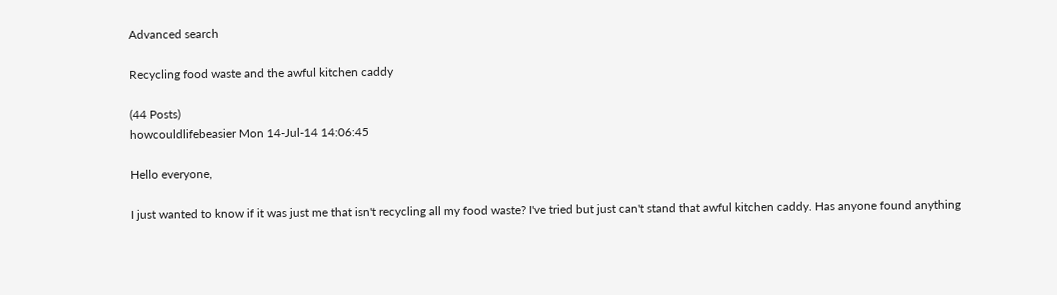Advanced search

Recycling food waste and the awful kitchen caddy

(44 Posts)
howcouldlifebeasier Mon 14-Jul-14 14:06:45

Hello everyone,

I just wanted to know if it was just me that isn't recycling all my food waste? I've tried but just can't stand that awful kitchen caddy. Has anyone found anything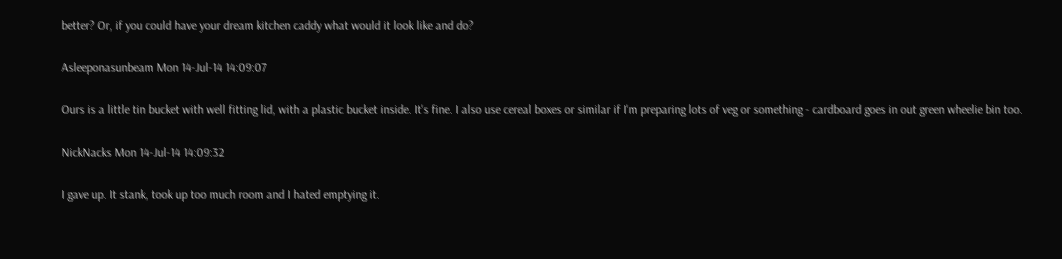better? Or, if you could have your dream kitchen caddy what would it look like and do?

Asleeponasunbeam Mon 14-Jul-14 14:09:07

Ours is a little tin bucket with well fitting lid, with a plastic bucket inside. It's fine. I also use cereal boxes or similar if I'm preparing lots of veg or something - cardboard goes in out green wheelie bin too.

NickNacks Mon 14-Jul-14 14:09:32

I gave up. It stank, took up too much room and I hated emptying it.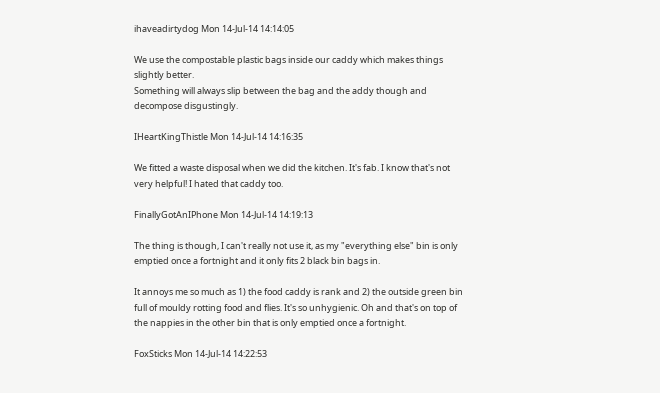ihaveadirtydog Mon 14-Jul-14 14:14:05

We use the compostable plastic bags inside our caddy which makes things slightly better.
Something will always slip between the bag and the addy though and decompose disgustingly.

IHeartKingThistle Mon 14-Jul-14 14:16:35

We fitted a waste disposal when we did the kitchen. It's fab. I know that's not very helpful! I hated that caddy too.

FinallyGotAnIPhone Mon 14-Jul-14 14:19:13

The thing is though, I can't really not use it, as my "everything else" bin is only emptied once a fortnight and it only fits 2 black bin bags in.

It annoys me so much as 1) the food caddy is rank and 2) the outside green bin full of mouldy rotting food and flies. It's so unhygienic. Oh and that's on top of the nappies in the other bin that is only emptied once a fortnight.

FoxSticks Mon 14-Jul-14 14:22:53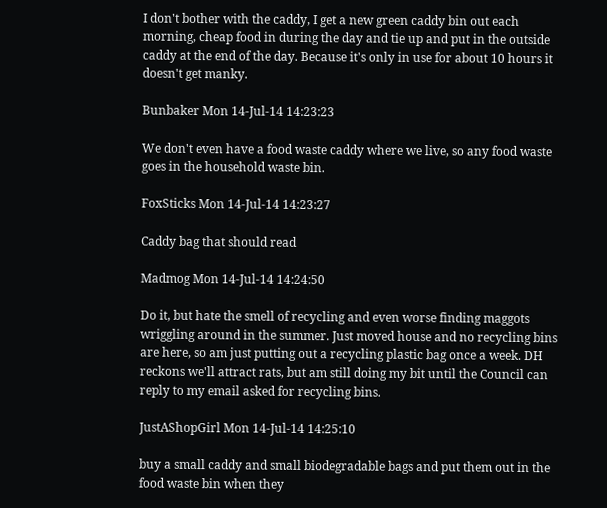I don't bother with the caddy, I get a new green caddy bin out each morning, cheap food in during the day and tie up and put in the outside caddy at the end of the day. Because it's only in use for about 10 hours it doesn't get manky.

Bunbaker Mon 14-Jul-14 14:23:23

We don't even have a food waste caddy where we live, so any food waste goes in the household waste bin.

FoxSticks Mon 14-Jul-14 14:23:27

Caddy bag that should read

Madmog Mon 14-Jul-14 14:24:50

Do it, but hate the smell of recycling and even worse finding maggots wriggling around in the summer. Just moved house and no recycling bins are here, so am just putting out a recycling plastic bag once a week. DH reckons we'll attract rats, but am still doing my bit until the Council can reply to my email asked for recycling bins.

JustAShopGirl Mon 14-Jul-14 14:25:10

buy a small caddy and small biodegradable bags and put them out in the food waste bin when they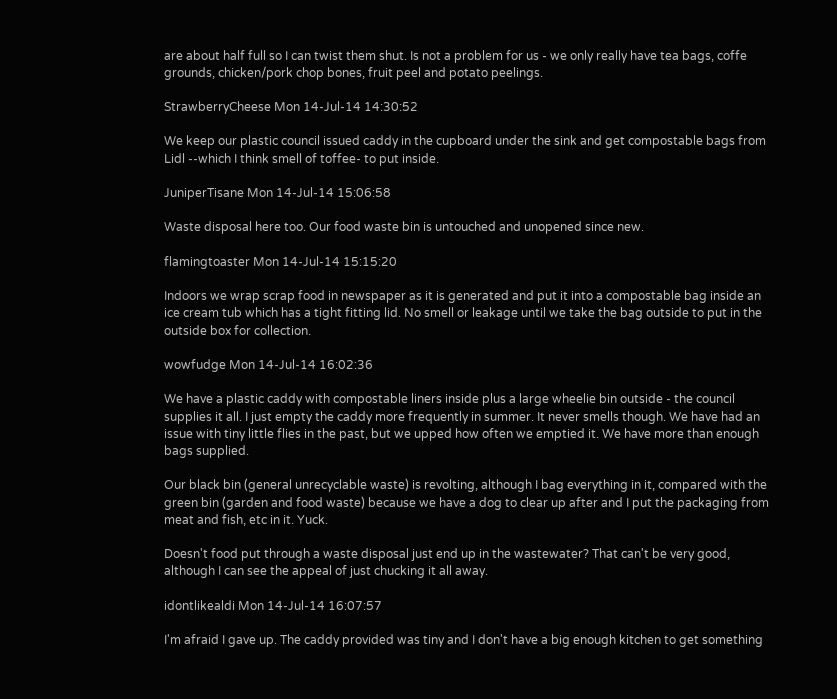are about half full so I can twist them shut. Is not a problem for us - we only really have tea bags, coffe grounds, chicken/pork chop bones, fruit peel and potato peelings.

StrawberryCheese Mon 14-Jul-14 14:30:52

We keep our plastic council issued caddy in the cupboard under the sink and get compostable bags from Lidl --which I think smell of toffee- to put inside.

JuniperTisane Mon 14-Jul-14 15:06:58

Waste disposal here too. Our food waste bin is untouched and unopened since new.

flamingtoaster Mon 14-Jul-14 15:15:20

Indoors we wrap scrap food in newspaper as it is generated and put it into a compostable bag inside an ice cream tub which has a tight fitting lid. No smell or leakage until we take the bag outside to put in the outside box for collection.

wowfudge Mon 14-Jul-14 16:02:36

We have a plastic caddy with compostable liners inside plus a large wheelie bin outside - the council supplies it all. I just empty the caddy more frequently in summer. It never smells though. We have had an issue with tiny little flies in the past, but we upped how often we emptied it. We have more than enough bags supplied.

Our black bin (general unrecyclable waste) is revolting, although I bag everything in it, compared with the green bin (garden and food waste) because we have a dog to clear up after and I put the packaging from meat and fish, etc in it. Yuck.

Doesn't food put through a waste disposal just end up in the wastewater? That can't be very good, although I can see the appeal of just chucking it all away.

idontlikealdi Mon 14-Jul-14 16:07:57

I'm afraid I gave up. The caddy provided was tiny and I don't have a big enough kitchen to get something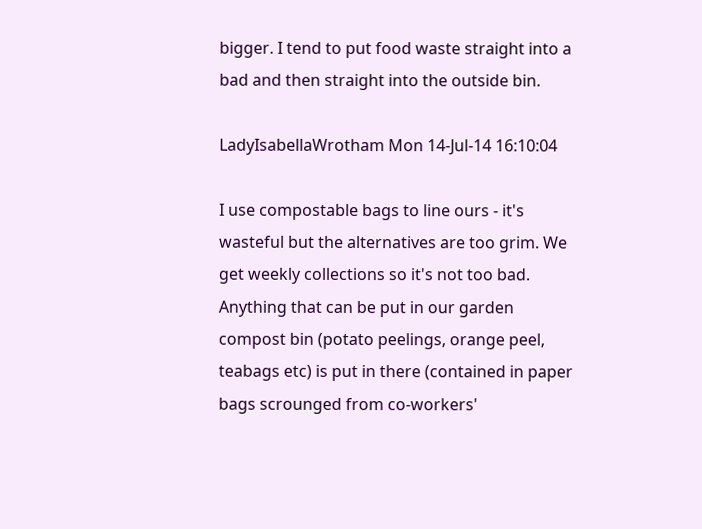bigger. I tend to put food waste straight into a bad and then straight into the outside bin.

LadyIsabellaWrotham Mon 14-Jul-14 16:10:04

I use compostable bags to line ours - it's wasteful but the alternatives are too grim. We get weekly collections so it's not too bad. Anything that can be put in our garden compost bin (potato peelings, orange peel, teabags etc) is put in there (contained in paper bags scrounged from co-workers'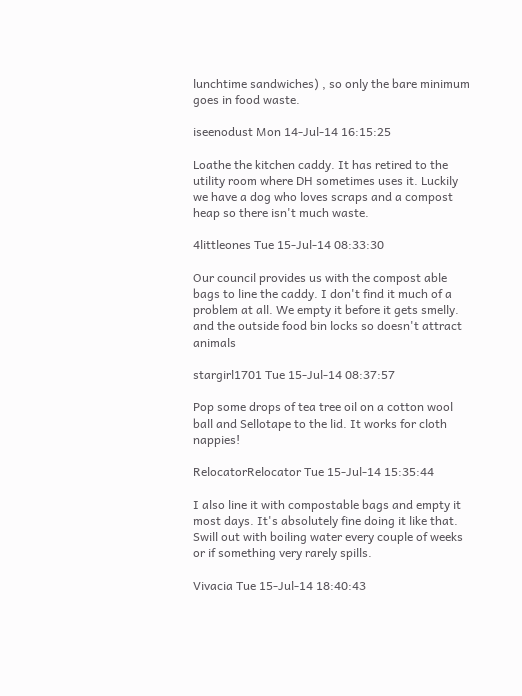lunchtime sandwiches) , so only the bare minimum goes in food waste.

iseenodust Mon 14-Jul-14 16:15:25

Loathe the kitchen caddy. It has retired to the utility room where DH sometimes uses it. Luckily we have a dog who loves scraps and a compost heap so there isn't much waste.

4littleones Tue 15-Jul-14 08:33:30

Our council provides us with the compost able bags to line the caddy. I don't find it much of a problem at all. We empty it before it gets smelly. and the outside food bin locks so doesn't attract animals

stargirl1701 Tue 15-Jul-14 08:37:57

Pop some drops of tea tree oil on a cotton wool ball and Sellotape to the lid. It works for cloth nappies!

RelocatorRelocator Tue 15-Jul-14 15:35:44

I also line it with compostable bags and empty it most days. It's absolutely fine doing it like that. Swill out with boiling water every couple of weeks or if something very rarely spills.

Vivacia Tue 15-Jul-14 18:40:43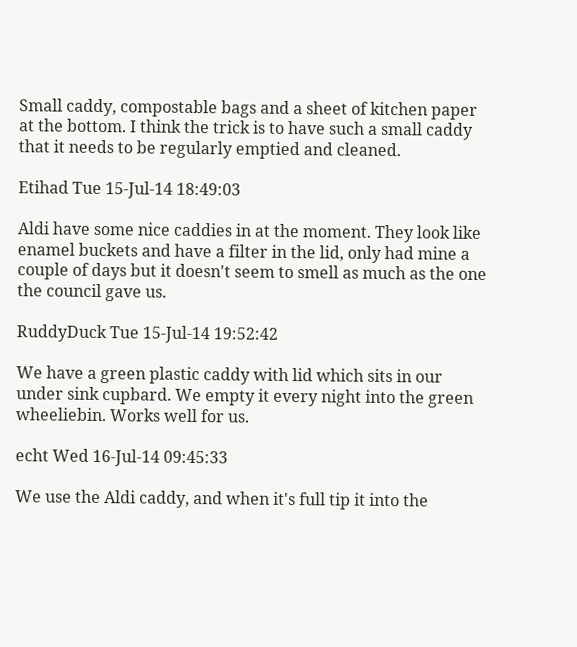Small caddy, compostable bags and a sheet of kitchen paper at the bottom. I think the trick is to have such a small caddy that it needs to be regularly emptied and cleaned.

Etihad Tue 15-Jul-14 18:49:03

Aldi have some nice caddies in at the moment. They look like enamel buckets and have a filter in the lid, only had mine a couple of days but it doesn't seem to smell as much as the one the council gave us.

RuddyDuck Tue 15-Jul-14 19:52:42

We have a green plastic caddy with lid which sits in our under sink cupbard. We empty it every night into the green wheeliebin. Works well for us.

echt Wed 16-Jul-14 09:45:33

We use the Aldi caddy, and when it's full tip it into the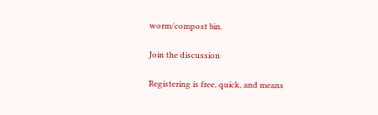worm/compost bin.

Join the discussion

Registering is free, quick, and means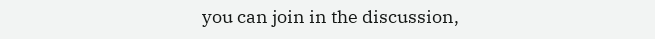you can join in the discussion,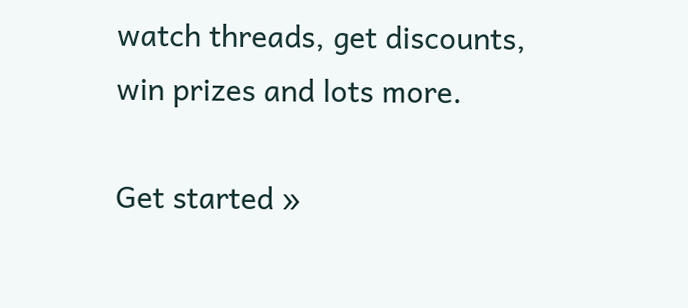watch threads, get discounts, win prizes and lots more.

Get started »